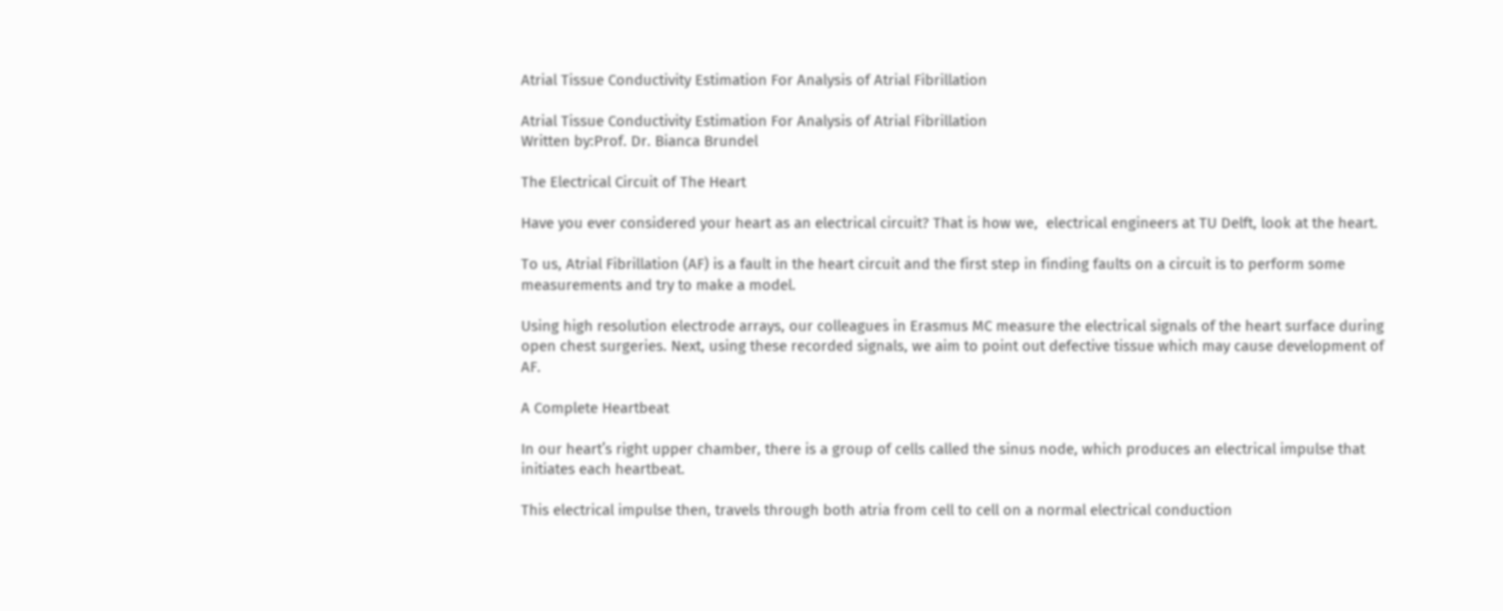Atrial Tissue Conductivity Estimation For Analysis of Atrial Fibrillation

Atrial Tissue Conductivity Estimation For Analysis of Atrial Fibrillation
Written by:Prof. Dr. Bianca Brundel

The Electrical Circuit of The Heart

Have you ever considered your heart as an electrical circuit? That is how we,  electrical engineers at TU Delft, look at the heart.

To us, Atrial Fibrillation (AF) is a fault in the heart circuit and the first step in finding faults on a circuit is to perform some measurements and try to make a model.

Using high resolution electrode arrays, our colleagues in Erasmus MC measure the electrical signals of the heart surface during open chest surgeries. Next, using these recorded signals, we aim to point out defective tissue which may cause development of AF.

A Complete Heartbeat

In our heart’s right upper chamber, there is a group of cells called the sinus node, which produces an electrical impulse that initiates each heartbeat.

This electrical impulse then, travels through both atria from cell to cell on a normal electrical conduction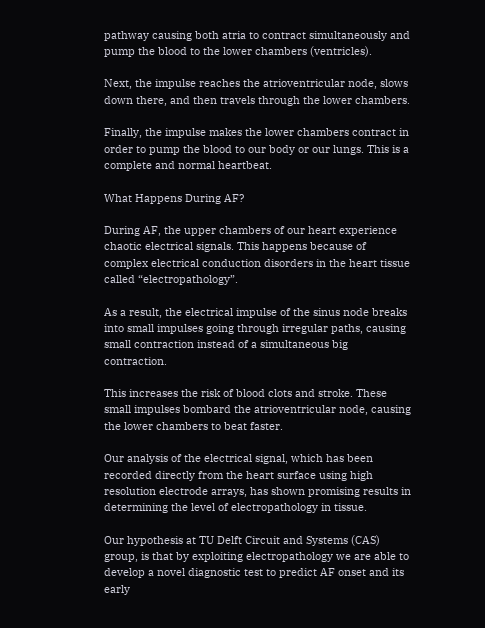pathway causing both atria to contract simultaneously and pump the blood to the lower chambers (ventricles).

Next, the impulse reaches the atrioventricular node, slows down there, and then travels through the lower chambers.

Finally, the impulse makes the lower chambers contract in order to pump the blood to our body or our lungs. This is a complete and normal heartbeat.

What Happens During AF?

During AF, the upper chambers of our heart experience chaotic electrical signals. This happens because of complex electrical conduction disorders in the heart tissue called “electropathology”.

As a result, the electrical impulse of the sinus node breaks into small impulses going through irregular paths, causing small contraction instead of a simultaneous big contraction.

This increases the risk of blood clots and stroke. These small impulses bombard the atrioventricular node, causing the lower chambers to beat faster.

Our analysis of the electrical signal, which has been recorded directly from the heart surface using high resolution electrode arrays, has shown promising results in determining the level of electropathology in tissue.

Our hypothesis at TU Delft Circuit and Systems (CAS) group, is that by exploiting electropathology we are able to develop a novel diagnostic test to predict AF onset and its early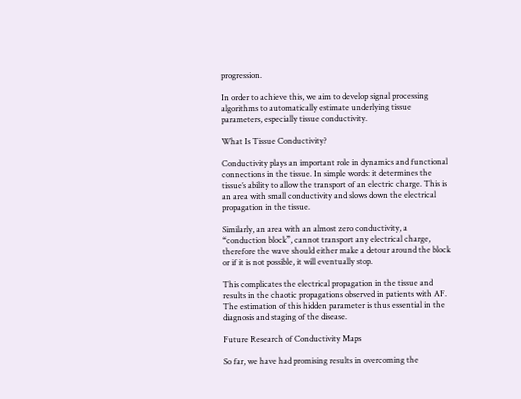progression.

In order to achieve this, we aim to develop signal processing algorithms to automatically estimate underlying tissue parameters, especially tissue conductivity.

What Is Tissue Conductivity?

Conductivity plays an important role in dynamics and functional connections in the tissue. In simple words: it determines the tissue’s ability to allow the transport of an electric charge. This is an area with small conductivity and slows down the electrical propagation in the tissue.

Similarly, an area with an almost zero conductivity, a “conduction block”, cannot transport any electrical charge, therefore the wave should either make a detour around the block or if it is not possible, it will eventually stop.

This complicates the electrical propagation in the tissue and results in the chaotic propagations observed in patients with AF.  The estimation of this hidden parameter is thus essential in the diagnosis and staging of the disease.

Future Research of Conductivity Maps

So far, we have had promising results in overcoming the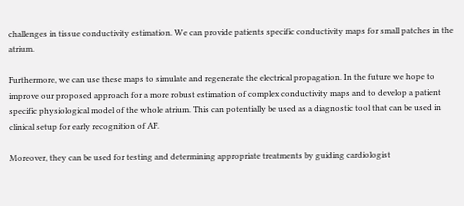challenges in tissue conductivity estimation. We can provide patients specific conductivity maps for small patches in the atrium.

Furthermore, we can use these maps to simulate and regenerate the electrical propagation. In the future we hope to improve our proposed approach for a more robust estimation of complex conductivity maps and to develop a patient specific physiological model of the whole atrium. This can potentially be used as a diagnostic tool that can be used in clinical setup for early recognition of AF.

Moreover, they can be used for testing and determining appropriate treatments by guiding cardiologist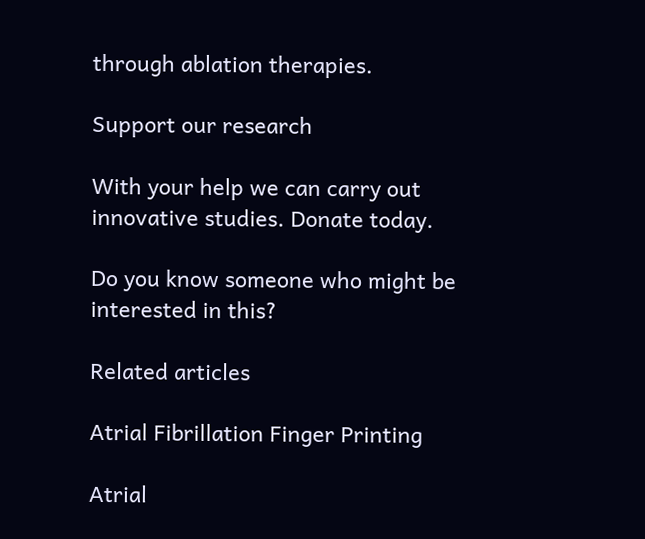through ablation therapies.

Support our research

With your help we can carry out innovative studies. Donate today.

Do you know someone who might be interested in this?

Related articles

Atrial Fibrillation Finger Printing

Atrial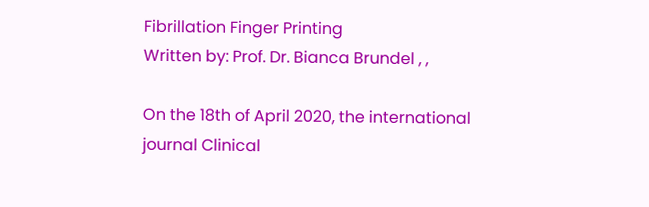Fibrillation Finger Printing
Written by: Prof. Dr. Bianca Brundel , ,

On the 18th of April 2020, the international journal Clinical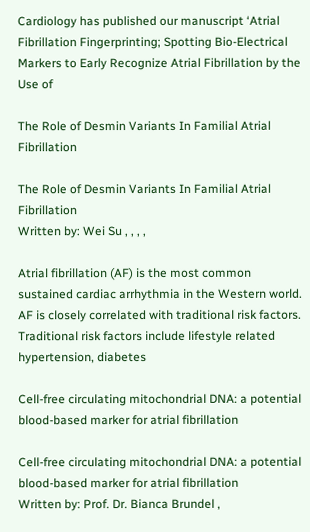Cardiology has published our manuscript ‘Atrial Fibrillation Fingerprinting; Spotting Bio-Electrical Markers to Early Recognize Atrial Fibrillation by the Use of

The Role of Desmin Variants In Familial Atrial Fibrillation

The Role of Desmin Variants In Familial Atrial Fibrillation
Written by: Wei Su , , , ,

Atrial fibrillation (AF) is the most common sustained cardiac arrhythmia in the Western world. AF is closely correlated with traditional risk factors. Traditional risk factors include lifestyle related hypertension, diabetes

Cell-free circulating mitochondrial DNA: a potential blood-based marker for atrial fibrillation

Cell-free circulating mitochondrial DNA: a potential blood-based marker for atrial fibrillation
Written by: Prof. Dr. Bianca Brundel ,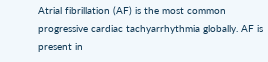Atrial fibrillation (AF) is the most common progressive cardiac tachyarrhythmia globally. AF is present in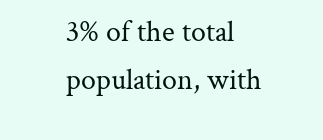3% of the total population, with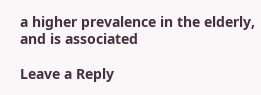a higher prevalence in the elderly, and is associated

Leave a Reply